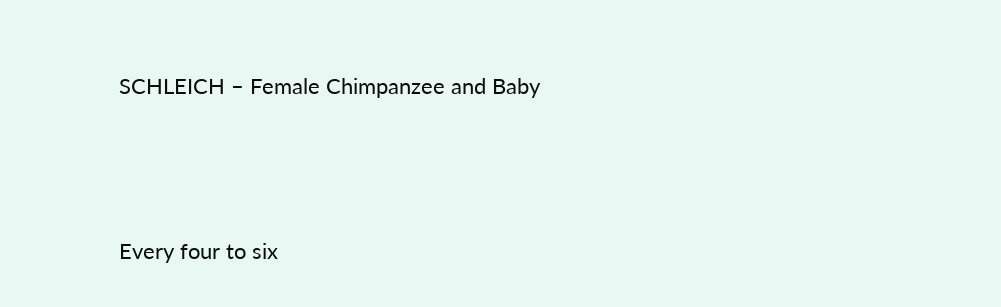SCHLEICH – Female Chimpanzee and Baby




Every four to six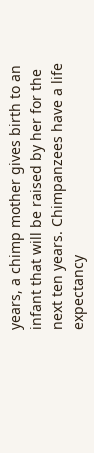years, a chimp mother gives birth to an infant that will be raised by her for the next ten years. Chimpanzees have a life expectancy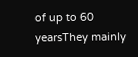of up to 60 yearsThey mainly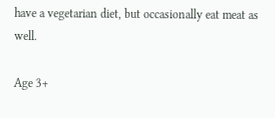have a vegetarian diet, but occasionally eat meat as well.

Age 3+